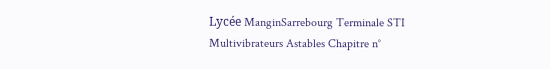Lycée ManginSarrebourg Terminale STI Multivibrateurs Astables Chapitre n°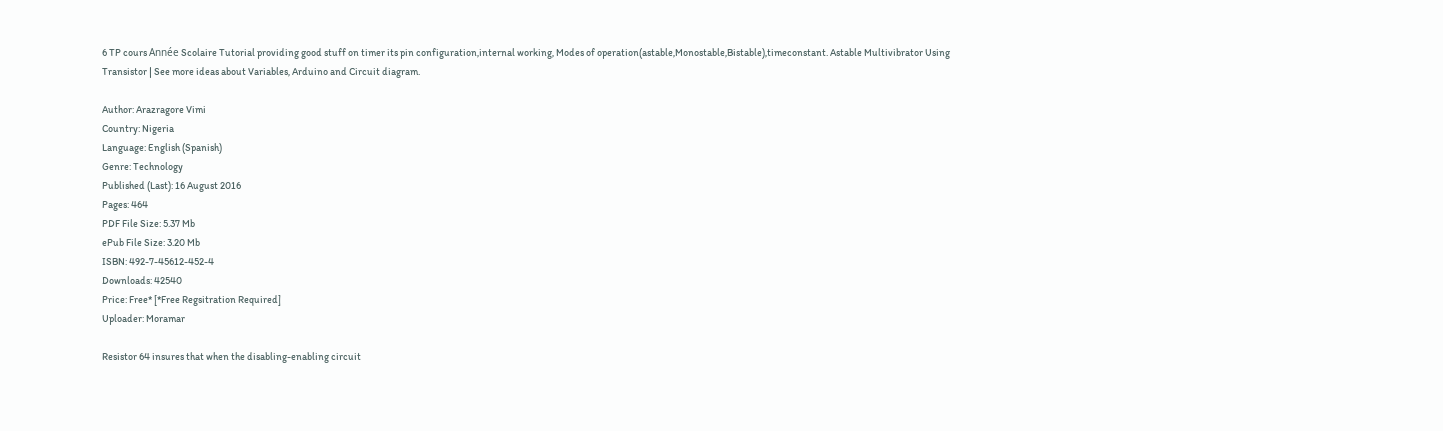6 TP cours Année Scolaire Tutorial providing good stuff on timer its pin configuration,internal working, Modes of operation(astable,Monostable,Bistable),timeconstant. Astable Multivibrator Using Transistor | See more ideas about Variables, Arduino and Circuit diagram.

Author: Arazragore Vimi
Country: Nigeria
Language: English (Spanish)
Genre: Technology
Published (Last): 16 August 2016
Pages: 464
PDF File Size: 5.37 Mb
ePub File Size: 3.20 Mb
ISBN: 492-7-45612-452-4
Downloads: 42540
Price: Free* [*Free Regsitration Required]
Uploader: Moramar

Resistor 64 insures that when the disabling-enabling circuit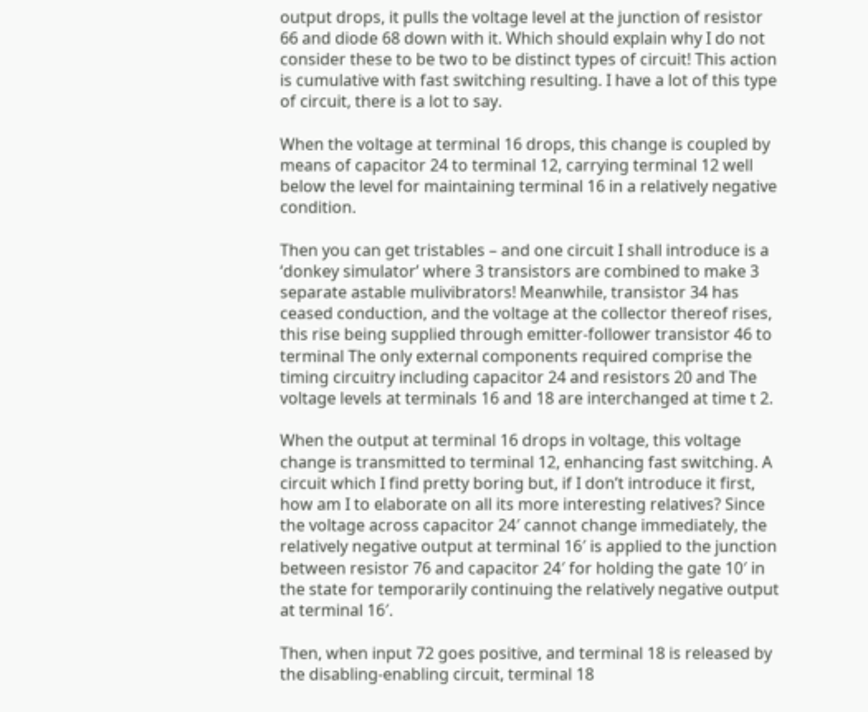output drops, it pulls the voltage level at the junction of resistor 66 and diode 68 down with it. Which should explain why I do not consider these to be two to be distinct types of circuit! This action is cumulative with fast switching resulting. I have a lot of this type of circuit, there is a lot to say.

When the voltage at terminal 16 drops, this change is coupled by means of capacitor 24 to terminal 12, carrying terminal 12 well below the level for maintaining terminal 16 in a relatively negative condition.

Then you can get tristables – and one circuit I shall introduce is a ‘donkey simulator’ where 3 transistors are combined to make 3 separate astable mulivibrators! Meanwhile, transistor 34 has ceased conduction, and the voltage at the collector thereof rises, this rise being supplied through emitter-follower transistor 46 to terminal The only external components required comprise the timing circuitry including capacitor 24 and resistors 20 and The voltage levels at terminals 16 and 18 are interchanged at time t 2.

When the output at terminal 16 drops in voltage, this voltage change is transmitted to terminal 12, enhancing fast switching. A circuit which I find pretty boring but, if I don’t introduce it first, how am I to elaborate on all its more interesting relatives? Since the voltage across capacitor 24′ cannot change immediately, the relatively negative output at terminal 16′ is applied to the junction between resistor 76 and capacitor 24′ for holding the gate 10′ in the state for temporarily continuing the relatively negative output at terminal 16′.

Then, when input 72 goes positive, and terminal 18 is released by the disabling-enabling circuit, terminal 18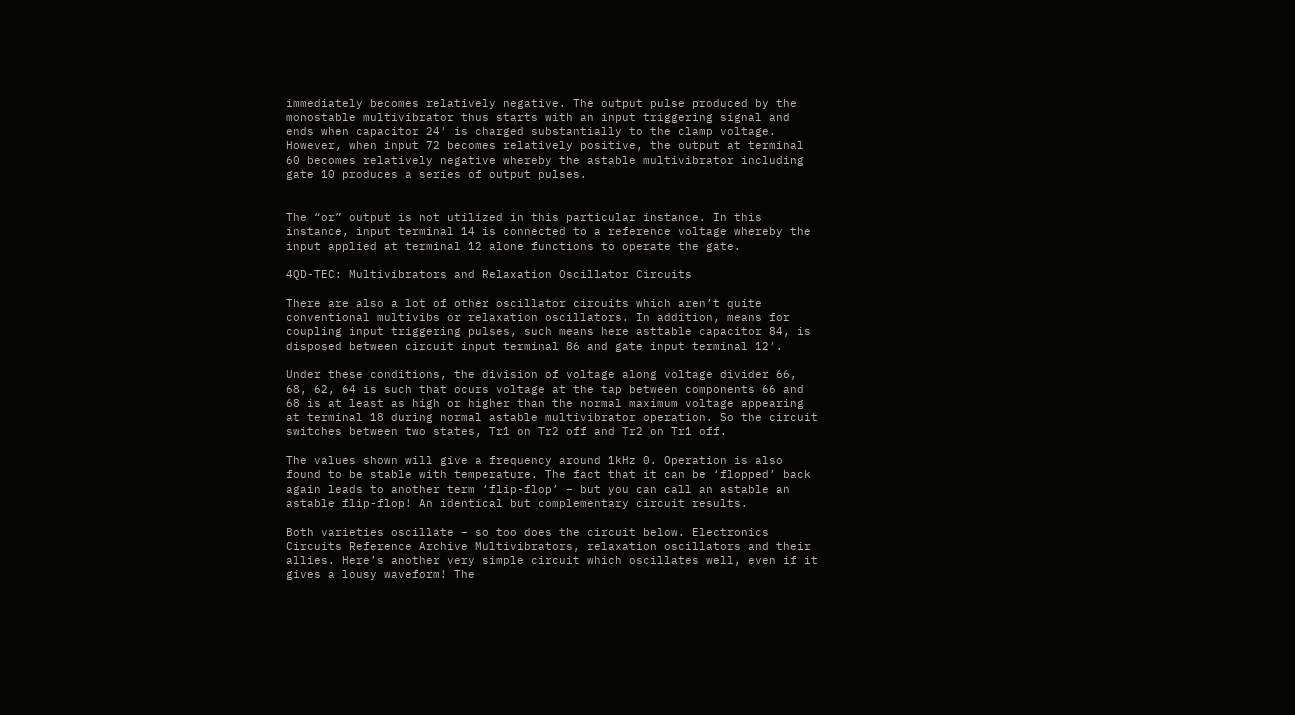immediately becomes relatively negative. The output pulse produced by the monostable multivibrator thus starts with an input triggering signal and ends when capacitor 24′ is charged substantially to the clamp voltage. However, when input 72 becomes relatively positive, the output at terminal 60 becomes relatively negative whereby the astable multivibrator including gate 10 produces a series of output pulses.


The “or” output is not utilized in this particular instance. In this instance, input terminal 14 is connected to a reference voltage whereby the input applied at terminal 12 alone functions to operate the gate.

4QD-TEC: Multivibrators and Relaxation Oscillator Circuits

There are also a lot of other oscillator circuits which aren’t quite conventional multivibs or relaxation oscillators. In addition, means for coupling input triggering pulses, such means here asttable capacitor 84, is disposed between circuit input terminal 86 and gate input terminal 12′.

Under these conditions, the division of voltage along voltage divider 66, 68, 62, 64 is such that ocurs voltage at the tap between components 66 and 68 is at least as high or higher than the normal maximum voltage appearing at terminal 18 during normal astable multivibrator operation. So the circuit switches between two states, Tr1 on Tr2 off and Tr2 on Tr1 off.

The values shown will give a frequency around 1kHz 0. Operation is also found to be stable with temperature. The fact that it can be ‘flopped’ back again leads to another term ‘flip-flop’ – but you can call an astable an astable flip-flop! An identical but complementary circuit results.

Both varieties oscillate – so too does the circuit below. Electronics Circuits Reference Archive Multivibrators, relaxation oscillators and their allies. Here’s another very simple circuit which oscillates well, even if it gives a lousy waveform! The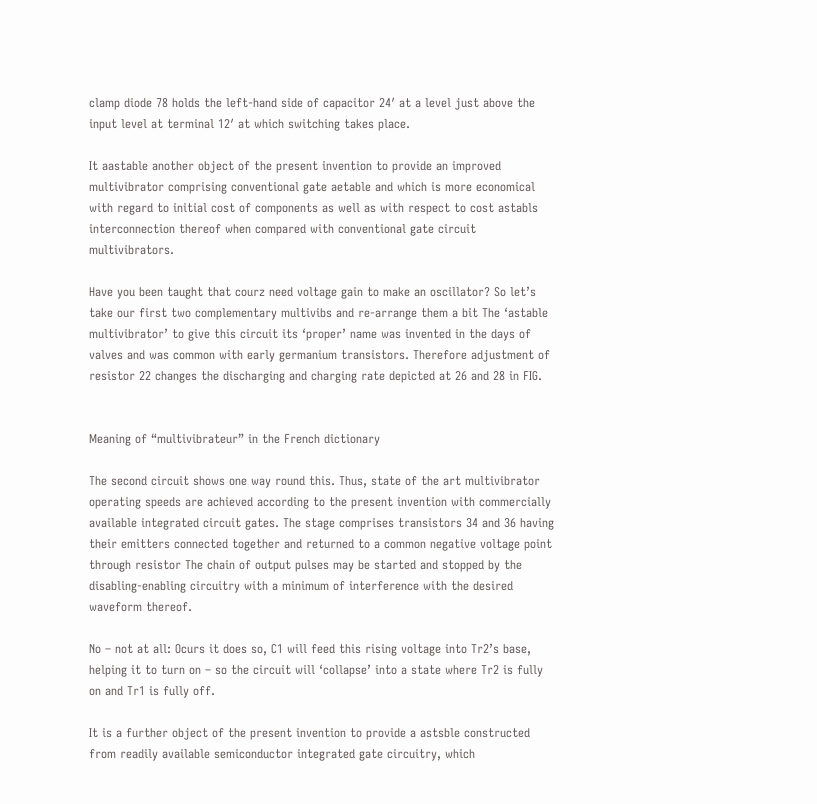clamp diode 78 holds the left-hand side of capacitor 24′ at a level just above the input level at terminal 12′ at which switching takes place.

It aastable another object of the present invention to provide an improved multivibrator comprising conventional gate aetable and which is more economical with regard to initial cost of components as well as with respect to cost astabls interconnection thereof when compared with conventional gate circuit multivibrators.

Have you been taught that courz need voltage gain to make an oscillator? So let’s take our first two complementary multivibs and re-arrange them a bit The ‘astable multivibrator’ to give this circuit its ‘proper’ name was invented in the days of valves and was common with early germanium transistors. Therefore adjustment of resistor 22 changes the discharging and charging rate depicted at 26 and 28 in FIG.


Meaning of “multivibrateur” in the French dictionary

The second circuit shows one way round this. Thus, state of the art multivibrator operating speeds are achieved according to the present invention with commercially available integrated circuit gates. The stage comprises transistors 34 and 36 having their emitters connected together and returned to a common negative voltage point through resistor The chain of output pulses may be started and stopped by the disabling-enabling circuitry with a minimum of interference with the desired waveform thereof.

No – not at all: Ocurs it does so, C1 will feed this rising voltage into Tr2’s base, helping it to turn on – so the circuit will ‘collapse’ into a state where Tr2 is fully on and Tr1 is fully off.

It is a further object of the present invention to provide a astsble constructed from readily available semiconductor integrated gate circuitry, which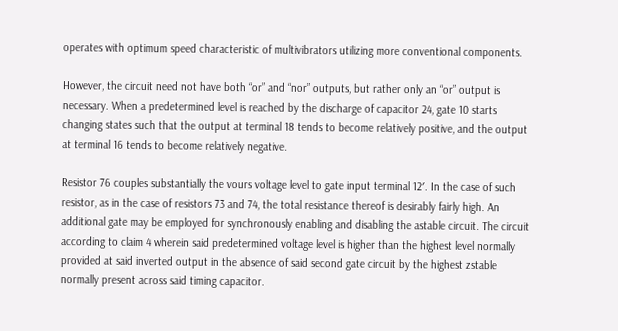operates with optimum speed characteristic of multivibrators utilizing more conventional components.

However, the circuit need not have both “or” and “nor” outputs, but rather only an “or” output is necessary. When a predetermined level is reached by the discharge of capacitor 24, gate 10 starts changing states such that the output at terminal 18 tends to become relatively positive, and the output at terminal 16 tends to become relatively negative.

Resistor 76 couples substantially the vours voltage level to gate input terminal 12′. In the case of such resistor, as in the case of resistors 73 and 74, the total resistance thereof is desirably fairly high. An additional gate may be employed for synchronously enabling and disabling the astable circuit. The circuit according to claim 4 wherein said predetermined voltage level is higher than the highest level normally provided at said inverted output in the absence of said second gate circuit by the highest zstable normally present across said timing capacitor.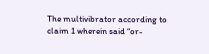The multivibrator according to claim 1 wherein said “or-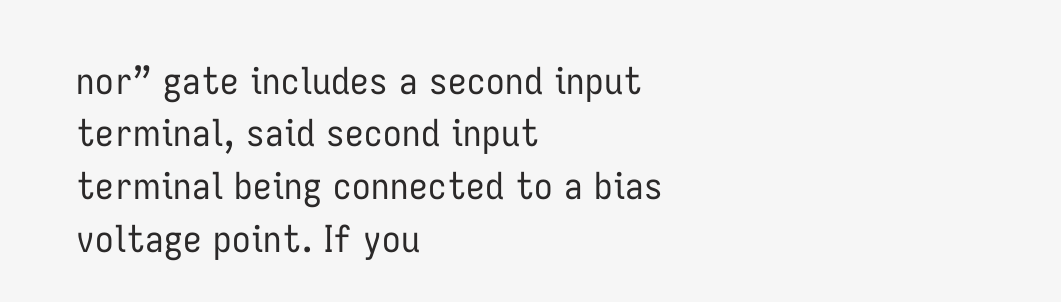nor” gate includes a second input terminal, said second input terminal being connected to a bias voltage point. If you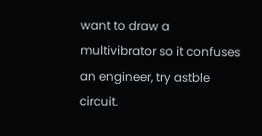want to draw a multivibrator so it confuses an engineer, try astble circuit.